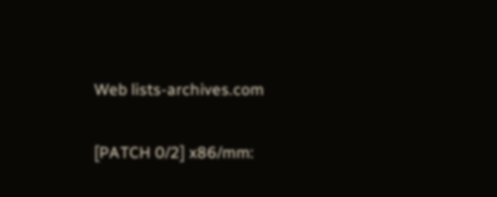Web lists-archives.com

[PATCH 0/2] x86/mm: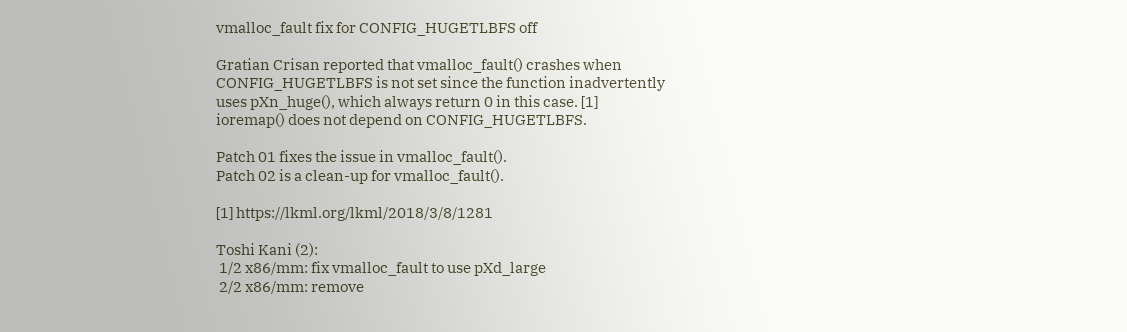vmalloc_fault fix for CONFIG_HUGETLBFS off

Gratian Crisan reported that vmalloc_fault() crashes when
CONFIG_HUGETLBFS is not set since the function inadvertently
uses pXn_huge(), which always return 0 in this case. [1]
ioremap() does not depend on CONFIG_HUGETLBFS.

Patch 01 fixes the issue in vmalloc_fault().
Patch 02 is a clean-up for vmalloc_fault().

[1] https://lkml.org/lkml/2018/3/8/1281

Toshi Kani (2):
 1/2 x86/mm: fix vmalloc_fault to use pXd_large
 2/2 x86/mm: remove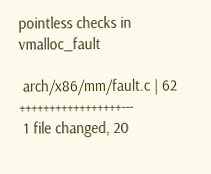pointless checks in vmalloc_fault

 arch/x86/mm/fault.c | 62 +++++++++++++++++---
 1 file changed, 20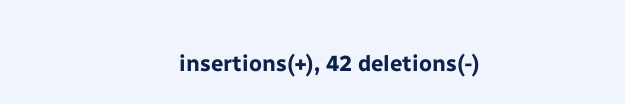insertions(+), 42 deletions(-)